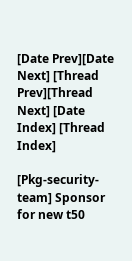[Date Prev][Date Next] [Thread Prev][Thread Next] [Date Index] [Thread Index]

[Pkg-security-team] Sponsor for new t50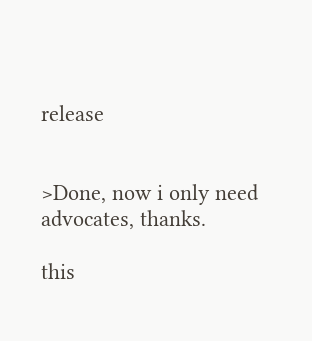release


>Done, now i only need advocates, thanks.

this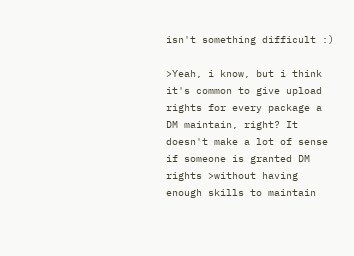isn't something difficult :)

>Yeah, i know, but i think it's common to give upload rights for every package a DM maintain, right? It doesn't make a lot of sense if someone is granted DM rights >without having enough skills to maintain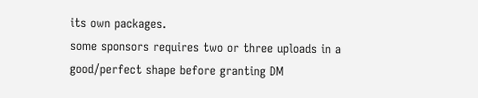its own packages.
some sponsors requires two or three uploads in a good/perfect shape before granting DM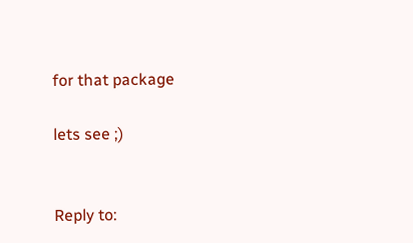for that package

lets see ;)


Reply to: